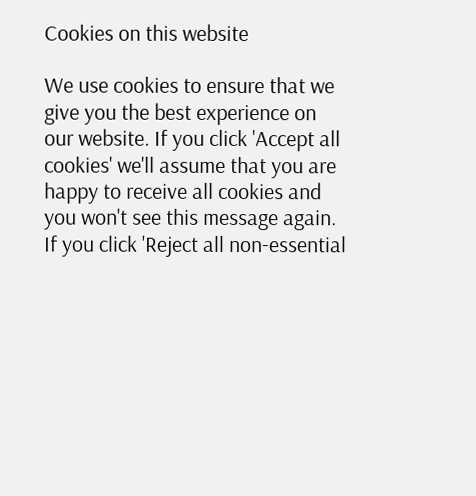Cookies on this website

We use cookies to ensure that we give you the best experience on our website. If you click 'Accept all cookies' we'll assume that you are happy to receive all cookies and you won't see this message again. If you click 'Reject all non-essential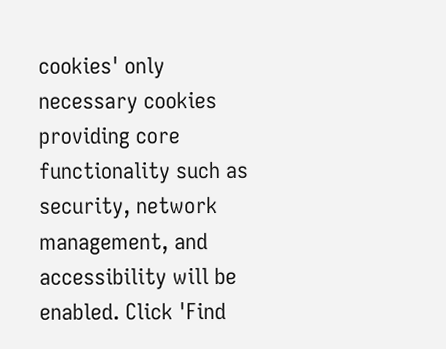cookies' only necessary cookies providing core functionality such as security, network management, and accessibility will be enabled. Click 'Find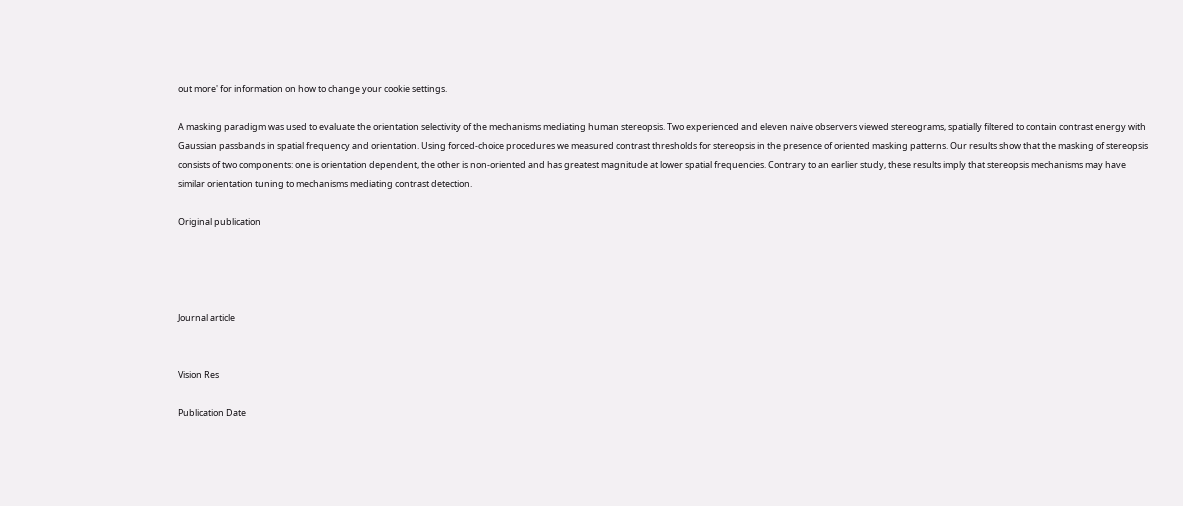out more' for information on how to change your cookie settings.

A masking paradigm was used to evaluate the orientation selectivity of the mechanisms mediating human stereopsis. Two experienced and eleven naive observers viewed stereograms, spatially filtered to contain contrast energy with Gaussian passbands in spatial frequency and orientation. Using forced-choice procedures we measured contrast thresholds for stereopsis in the presence of oriented masking patterns. Our results show that the masking of stereopsis consists of two components: one is orientation dependent, the other is non-oriented and has greatest magnitude at lower spatial frequencies. Contrary to an earlier study, these results imply that stereopsis mechanisms may have similar orientation tuning to mechanisms mediating contrast detection.

Original publication




Journal article


Vision Res

Publication Date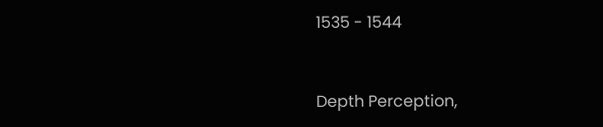1535 - 1544


Depth Perception,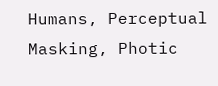Humans, Perceptual Masking, Photic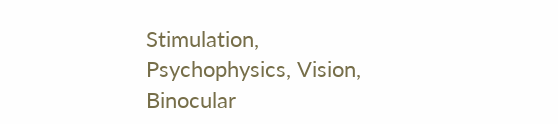Stimulation, Psychophysics, Vision, Binocular